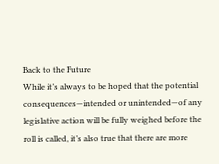Back to the Future
While it’s always to be hoped that the potential consequences—intended or unintended—of any legislative action will be fully weighed before the roll is called, it’s also true that there are more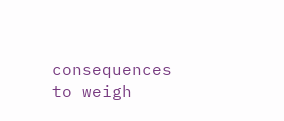consequences to weigh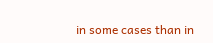in some cases than in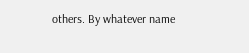others. By whatever name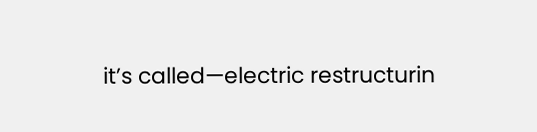it’s called—electric restructurin